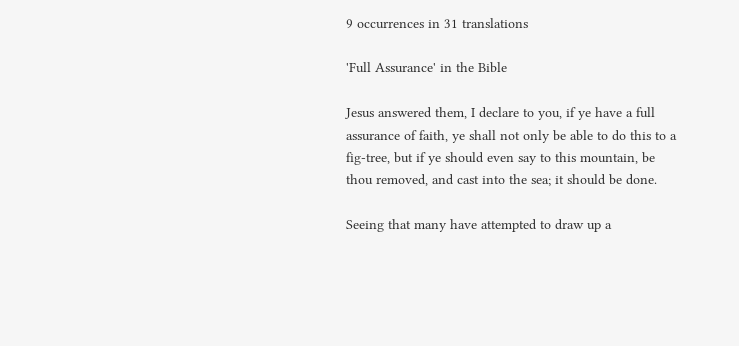9 occurrences in 31 translations

'Full Assurance' in the Bible

Jesus answered them, I declare to you, if ye have a full assurance of faith, ye shall not only be able to do this to a fig-tree, but if ye should even say to this mountain, be thou removed, and cast into the sea; it should be done.

Seeing that many have attempted to draw up a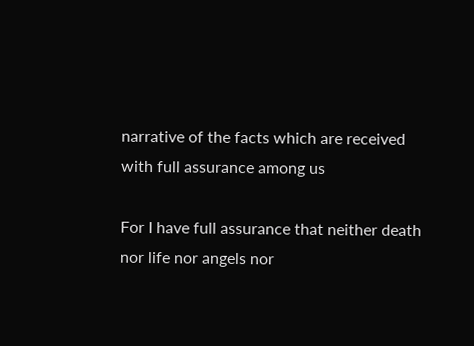narrative of the facts which are received with full assurance among us

For I have full assurance that neither death nor life nor angels nor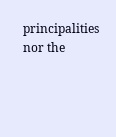principalities nor the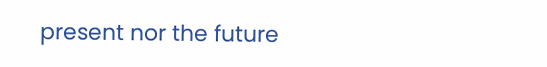present nor the future